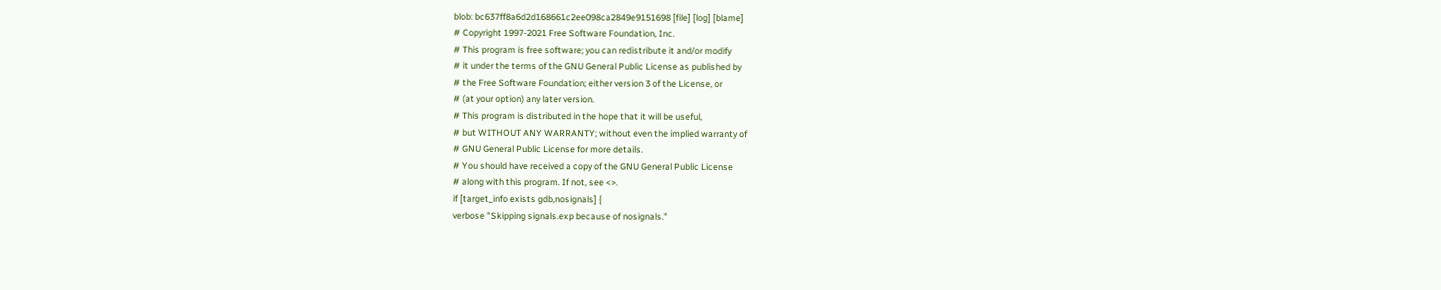blob: bc637ff8a6d2d168661c2ee098ca2849e9151698 [file] [log] [blame]
# Copyright 1997-2021 Free Software Foundation, Inc.
# This program is free software; you can redistribute it and/or modify
# it under the terms of the GNU General Public License as published by
# the Free Software Foundation; either version 3 of the License, or
# (at your option) any later version.
# This program is distributed in the hope that it will be useful,
# but WITHOUT ANY WARRANTY; without even the implied warranty of
# GNU General Public License for more details.
# You should have received a copy of the GNU General Public License
# along with this program. If not, see <>.
if [target_info exists gdb,nosignals] {
verbose "Skipping signals.exp because of nosignals."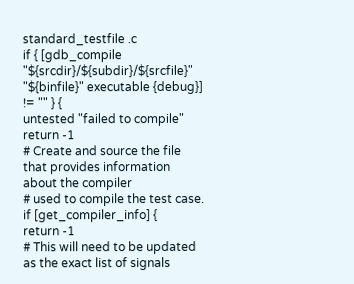standard_testfile .c
if { [gdb_compile "${srcdir}/${subdir}/${srcfile}" "${binfile}" executable {debug}] != "" } {
untested "failed to compile"
return -1
# Create and source the file that provides information about the compiler
# used to compile the test case.
if [get_compiler_info] {
return -1
# This will need to be updated as the exact list of signals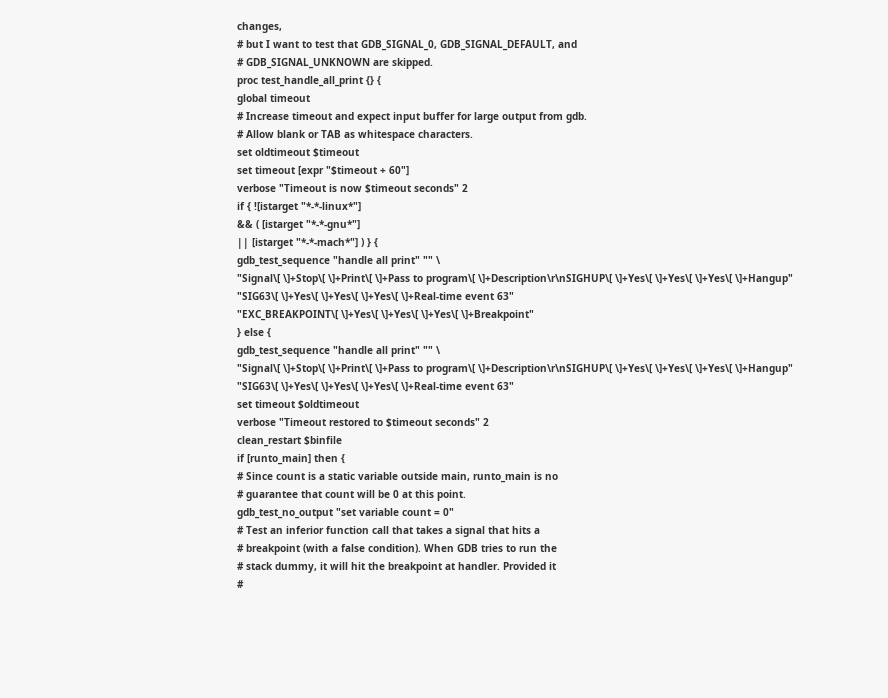changes,
# but I want to test that GDB_SIGNAL_0, GDB_SIGNAL_DEFAULT, and
# GDB_SIGNAL_UNKNOWN are skipped.
proc test_handle_all_print {} {
global timeout
# Increase timeout and expect input buffer for large output from gdb.
# Allow blank or TAB as whitespace characters.
set oldtimeout $timeout
set timeout [expr "$timeout + 60"]
verbose "Timeout is now $timeout seconds" 2
if { ![istarget "*-*-linux*"]
&& ( [istarget "*-*-gnu*"]
|| [istarget "*-*-mach*"] ) } {
gdb_test_sequence "handle all print" "" \
"Signal\[ \]+Stop\[ \]+Print\[ \]+Pass to program\[ \]+Description\r\nSIGHUP\[ \]+Yes\[ \]+Yes\[ \]+Yes\[ \]+Hangup"
"SIG63\[ \]+Yes\[ \]+Yes\[ \]+Yes\[ \]+Real-time event 63"
"EXC_BREAKPOINT\[ \]+Yes\[ \]+Yes\[ \]+Yes\[ \]+Breakpoint"
} else {
gdb_test_sequence "handle all print" "" \
"Signal\[ \]+Stop\[ \]+Print\[ \]+Pass to program\[ \]+Description\r\nSIGHUP\[ \]+Yes\[ \]+Yes\[ \]+Yes\[ \]+Hangup"
"SIG63\[ \]+Yes\[ \]+Yes\[ \]+Yes\[ \]+Real-time event 63"
set timeout $oldtimeout
verbose "Timeout restored to $timeout seconds" 2
clean_restart $binfile
if [runto_main] then {
# Since count is a static variable outside main, runto_main is no
# guarantee that count will be 0 at this point.
gdb_test_no_output "set variable count = 0"
# Test an inferior function call that takes a signal that hits a
# breakpoint (with a false condition). When GDB tries to run the
# stack dummy, it will hit the breakpoint at handler. Provided it
#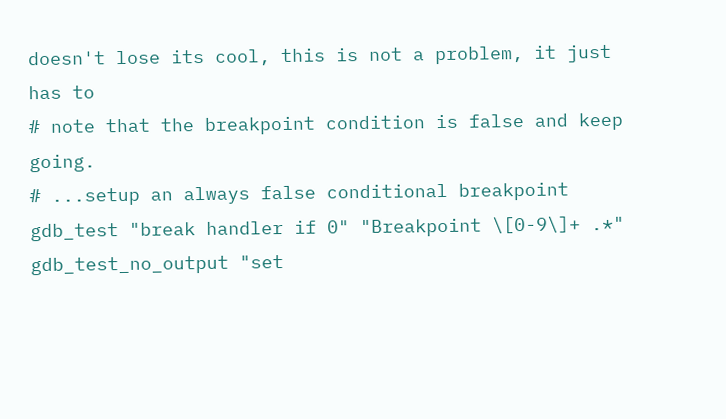doesn't lose its cool, this is not a problem, it just has to
# note that the breakpoint condition is false and keep going.
# ...setup an always false conditional breakpoint
gdb_test "break handler if 0" "Breakpoint \[0-9\]+ .*"
gdb_test_no_output "set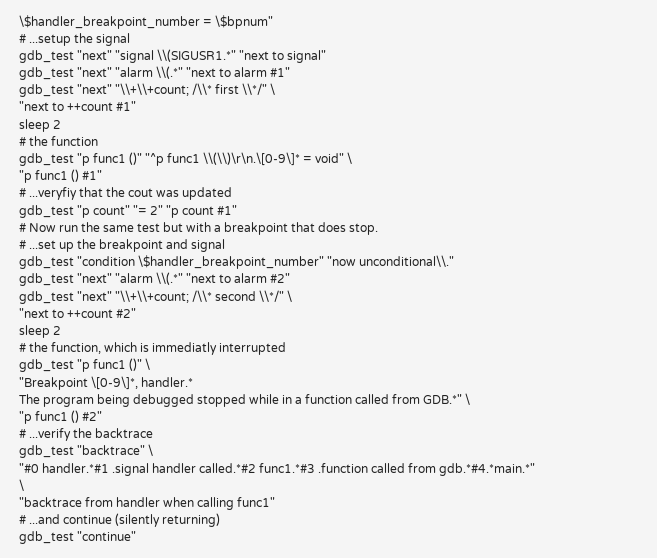\$handler_breakpoint_number = \$bpnum"
# ...setup the signal
gdb_test "next" "signal \\(SIGUSR1.*" "next to signal"
gdb_test "next" "alarm \\(.*" "next to alarm #1"
gdb_test "next" "\\+\\+count; /\\* first \\*/" \
"next to ++count #1"
sleep 2
# the function
gdb_test "p func1 ()" "^p func1 \\(\\)\r\n.\[0-9\]* = void" \
"p func1 () #1"
# ...veryfiy that the cout was updated
gdb_test "p count" "= 2" "p count #1"
# Now run the same test but with a breakpoint that does stop.
# ...set up the breakpoint and signal
gdb_test "condition \$handler_breakpoint_number" "now unconditional\\."
gdb_test "next" "alarm \\(.*" "next to alarm #2"
gdb_test "next" "\\+\\+count; /\\* second \\*/" \
"next to ++count #2"
sleep 2
# the function, which is immediatly interrupted
gdb_test "p func1 ()" \
"Breakpoint \[0-9\]*, handler.*
The program being debugged stopped while in a function called from GDB.*" \
"p func1 () #2"
# ...verify the backtrace
gdb_test "backtrace" \
"#0 handler.*#1 .signal handler called.*#2 func1.*#3 .function called from gdb.*#4.*main.*" \
"backtrace from handler when calling func1"
# ...and continue (silently returning)
gdb_test "continue"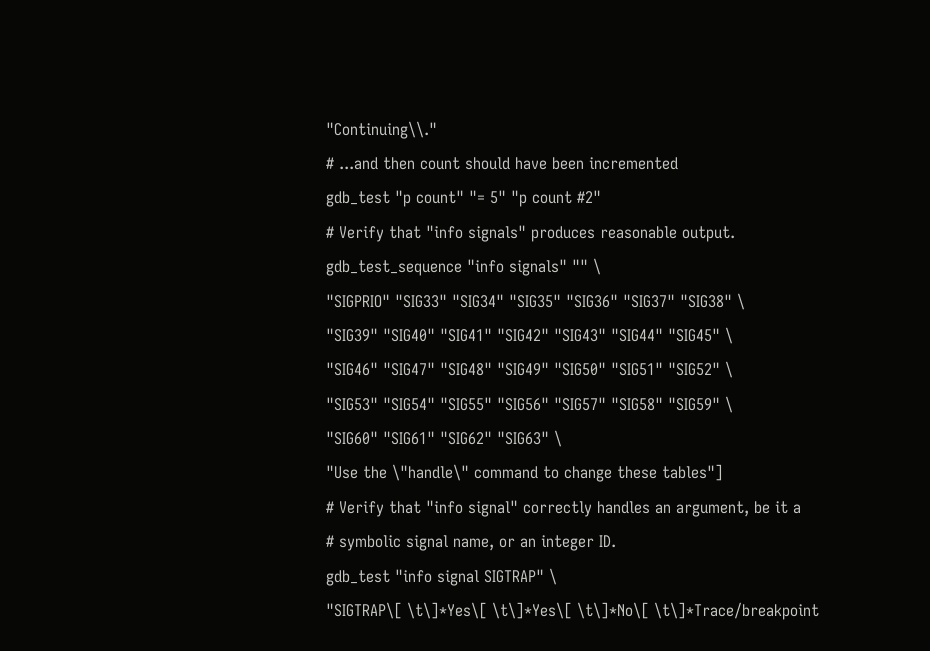"Continuing\\."
# ...and then count should have been incremented
gdb_test "p count" "= 5" "p count #2"
# Verify that "info signals" produces reasonable output.
gdb_test_sequence "info signals" "" \
"SIGPRIO" "SIG33" "SIG34" "SIG35" "SIG36" "SIG37" "SIG38" \
"SIG39" "SIG40" "SIG41" "SIG42" "SIG43" "SIG44" "SIG45" \
"SIG46" "SIG47" "SIG48" "SIG49" "SIG50" "SIG51" "SIG52" \
"SIG53" "SIG54" "SIG55" "SIG56" "SIG57" "SIG58" "SIG59" \
"SIG60" "SIG61" "SIG62" "SIG63" \
"Use the \"handle\" command to change these tables"]
# Verify that "info signal" correctly handles an argument, be it a
# symbolic signal name, or an integer ID.
gdb_test "info signal SIGTRAP" \
"SIGTRAP\[ \t\]*Yes\[ \t\]*Yes\[ \t\]*No\[ \t\]*Trace/breakpoint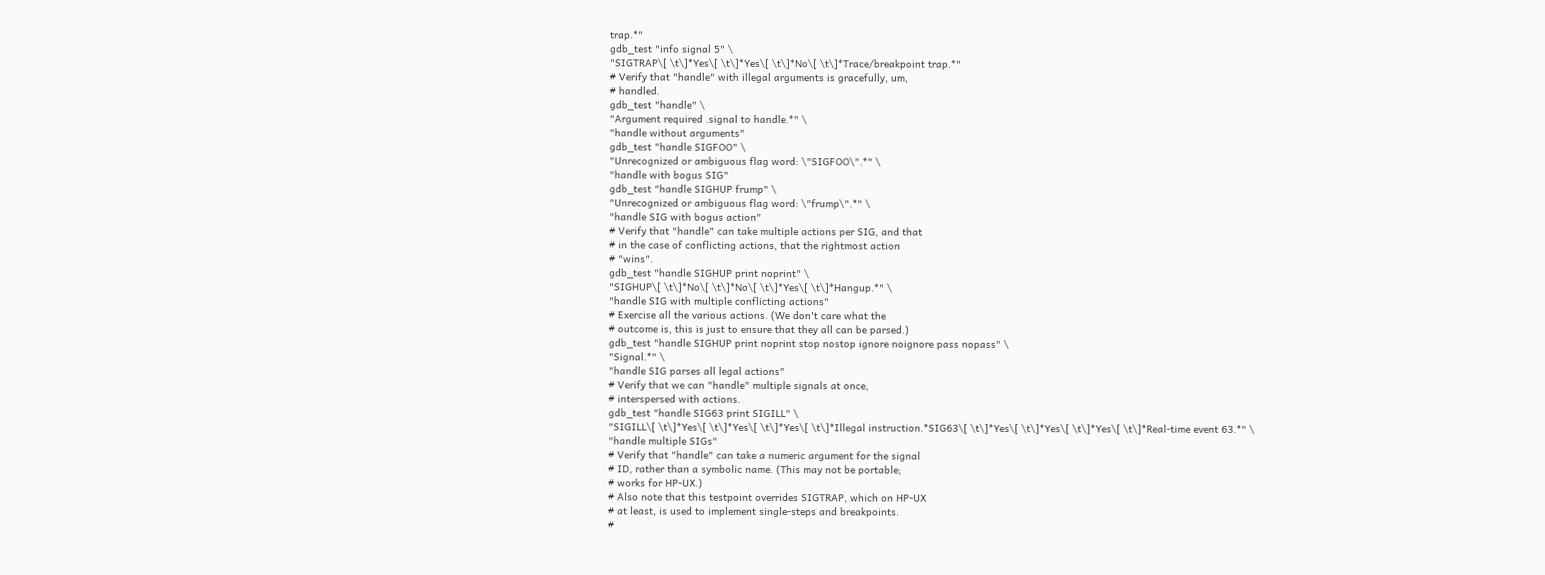trap.*"
gdb_test "info signal 5" \
"SIGTRAP\[ \t\]*Yes\[ \t\]*Yes\[ \t\]*No\[ \t\]*Trace/breakpoint trap.*"
# Verify that "handle" with illegal arguments is gracefully, um,
# handled.
gdb_test "handle" \
"Argument required .signal to handle.*" \
"handle without arguments"
gdb_test "handle SIGFOO" \
"Unrecognized or ambiguous flag word: \"SIGFOO\".*" \
"handle with bogus SIG"
gdb_test "handle SIGHUP frump" \
"Unrecognized or ambiguous flag word: \"frump\".*" \
"handle SIG with bogus action"
# Verify that "handle" can take multiple actions per SIG, and that
# in the case of conflicting actions, that the rightmost action
# "wins".
gdb_test "handle SIGHUP print noprint" \
"SIGHUP\[ \t\]*No\[ \t\]*No\[ \t\]*Yes\[ \t\]*Hangup.*" \
"handle SIG with multiple conflicting actions"
# Exercise all the various actions. (We don't care what the
# outcome is, this is just to ensure that they all can be parsed.)
gdb_test "handle SIGHUP print noprint stop nostop ignore noignore pass nopass" \
"Signal.*" \
"handle SIG parses all legal actions"
# Verify that we can "handle" multiple signals at once,
# interspersed with actions.
gdb_test "handle SIG63 print SIGILL" \
"SIGILL\[ \t\]*Yes\[ \t\]*Yes\[ \t\]*Yes\[ \t\]*Illegal instruction.*SIG63\[ \t\]*Yes\[ \t\]*Yes\[ \t\]*Yes\[ \t\]*Real-time event 63.*" \
"handle multiple SIGs"
# Verify that "handle" can take a numeric argument for the signal
# ID, rather than a symbolic name. (This may not be portable;
# works for HP-UX.)
# Also note that this testpoint overrides SIGTRAP, which on HP-UX
# at least, is used to implement single-steps and breakpoints.
#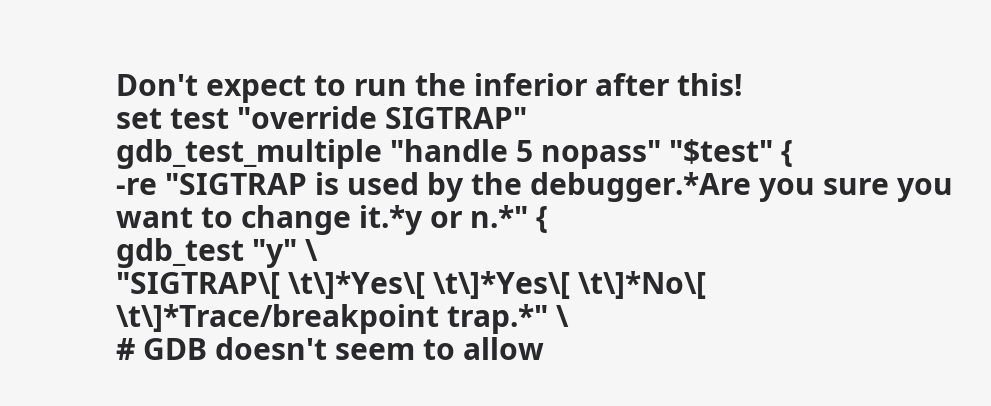Don't expect to run the inferior after this!
set test "override SIGTRAP"
gdb_test_multiple "handle 5 nopass" "$test" {
-re "SIGTRAP is used by the debugger.*Are you sure you want to change it.*y or n.*" {
gdb_test "y" \
"SIGTRAP\[ \t\]*Yes\[ \t\]*Yes\[ \t\]*No\[ \t\]*Trace/breakpoint trap.*" \
# GDB doesn't seem to allow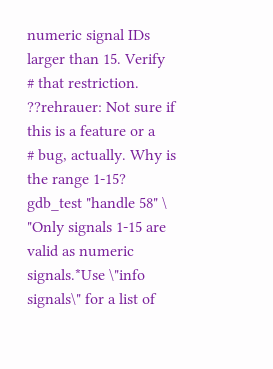numeric signal IDs larger than 15. Verify
# that restriction. ??rehrauer: Not sure if this is a feature or a
# bug, actually. Why is the range 1-15?
gdb_test "handle 58" \
"Only signals 1-15 are valid as numeric signals.*Use \"info signals\" for a list of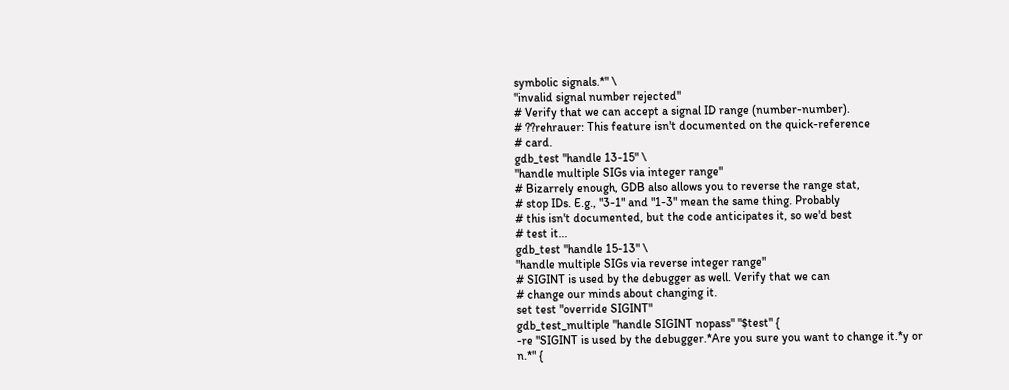symbolic signals.*" \
"invalid signal number rejected"
# Verify that we can accept a signal ID range (number-number).
# ??rehrauer: This feature isn't documented on the quick-reference
# card.
gdb_test "handle 13-15" \
"handle multiple SIGs via integer range"
# Bizarrely enough, GDB also allows you to reverse the range stat,
# stop IDs. E.g., "3-1" and "1-3" mean the same thing. Probably
# this isn't documented, but the code anticipates it, so we'd best
# test it...
gdb_test "handle 15-13" \
"handle multiple SIGs via reverse integer range"
# SIGINT is used by the debugger as well. Verify that we can
# change our minds about changing it.
set test "override SIGINT"
gdb_test_multiple "handle SIGINT nopass" "$test" {
-re "SIGINT is used by the debugger.*Are you sure you want to change it.*y or n.*" {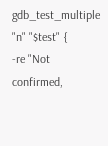gdb_test_multiple "n" "$test" {
-re "Not confirmed,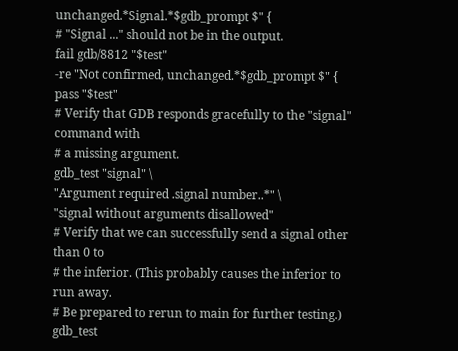unchanged.*Signal.*$gdb_prompt $" {
# "Signal ..." should not be in the output.
fail gdb/8812 "$test"
-re "Not confirmed, unchanged.*$gdb_prompt $" {
pass "$test"
# Verify that GDB responds gracefully to the "signal" command with
# a missing argument.
gdb_test "signal" \
"Argument required .signal number..*" \
"signal without arguments disallowed"
# Verify that we can successfully send a signal other than 0 to
# the inferior. (This probably causes the inferior to run away.
# Be prepared to rerun to main for further testing.)
gdb_test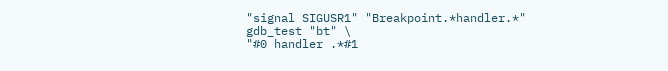"signal SIGUSR1" "Breakpoint.*handler.*"
gdb_test "bt" \
"#0 handler .*#1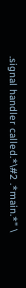.signal handler called.*\#2 .*main.*" \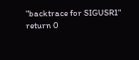"backtrace for SIGUSR1"
return 0